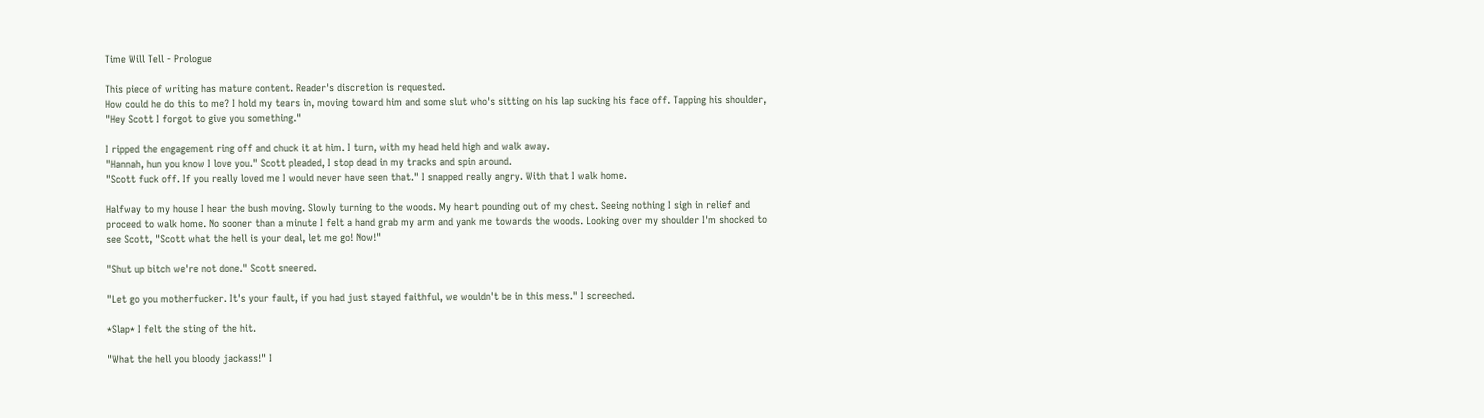Time Will Tell - Prologue

This piece of writing has mature content. Reader's discretion is requested.
How could he do this to me? I hold my tears in, moving toward him and some slut who's sitting on his lap sucking his face off. Tapping his shoulder, "Hey Scott I forgot to give you something."

I ripped the engagement ring off and chuck it at him. I turn, with my head held high and walk away.
"Hannah, hun you know I love you." Scott pleaded, I stop dead in my tracks and spin around.
"Scott fuck off. If you really loved me I would never have seen that." I snapped really angry. With that I walk home.

Halfway to my house I hear the bush moving. Slowly turning to the woods. My heart pounding out of my chest. Seeing nothing I sigh in relief and proceed to walk home. No sooner than a minute I felt a hand grab my arm and yank me towards the woods. Looking over my shoulder I'm shocked to see Scott, "Scott what the hell is your deal, let me go! Now!"

"Shut up bitch we're not done." Scott sneered.

"Let go you motherfucker. It's your fault, if you had just stayed faithful, we wouldn't be in this mess." I screeched.

*Slap* I felt the sting of the hit.

"What the hell you bloody jackass!" I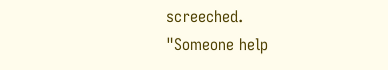screeched.
"Someone help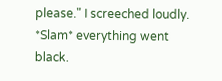please." I screeched loudly.
*Slam* everything went black.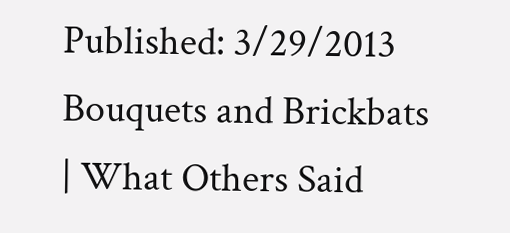Published: 3/29/2013
Bouquets and Brickbats | What Others Said